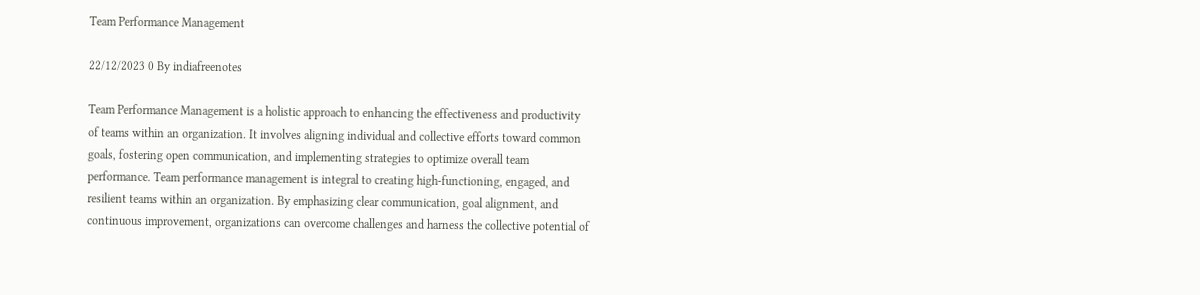Team Performance Management

22/12/2023 0 By indiafreenotes

Team Performance Management is a holistic approach to enhancing the effectiveness and productivity of teams within an organization. It involves aligning individual and collective efforts toward common goals, fostering open communication, and implementing strategies to optimize overall team performance. Team performance management is integral to creating high-functioning, engaged, and resilient teams within an organization. By emphasizing clear communication, goal alignment, and continuous improvement, organizations can overcome challenges and harness the collective potential of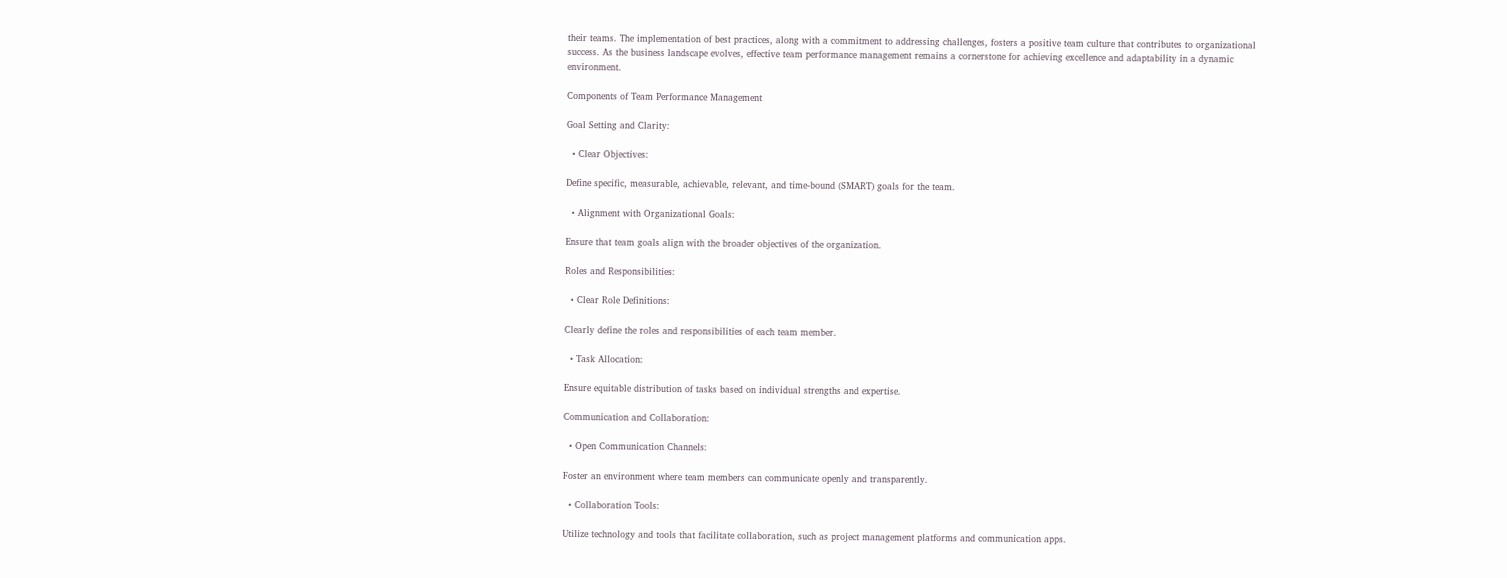their teams. The implementation of best practices, along with a commitment to addressing challenges, fosters a positive team culture that contributes to organizational success. As the business landscape evolves, effective team performance management remains a cornerstone for achieving excellence and adaptability in a dynamic environment.

Components of Team Performance Management

Goal Setting and Clarity:

  • Clear Objectives:

Define specific, measurable, achievable, relevant, and time-bound (SMART) goals for the team.

  • Alignment with Organizational Goals:

Ensure that team goals align with the broader objectives of the organization.

Roles and Responsibilities:

  • Clear Role Definitions:

Clearly define the roles and responsibilities of each team member.

  • Task Allocation:

Ensure equitable distribution of tasks based on individual strengths and expertise.

Communication and Collaboration:

  • Open Communication Channels:

Foster an environment where team members can communicate openly and transparently.

  • Collaboration Tools:

Utilize technology and tools that facilitate collaboration, such as project management platforms and communication apps.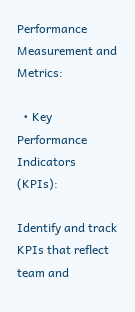Performance Measurement and Metrics:

  • Key Performance Indicators (KPIs):

Identify and track KPIs that reflect team and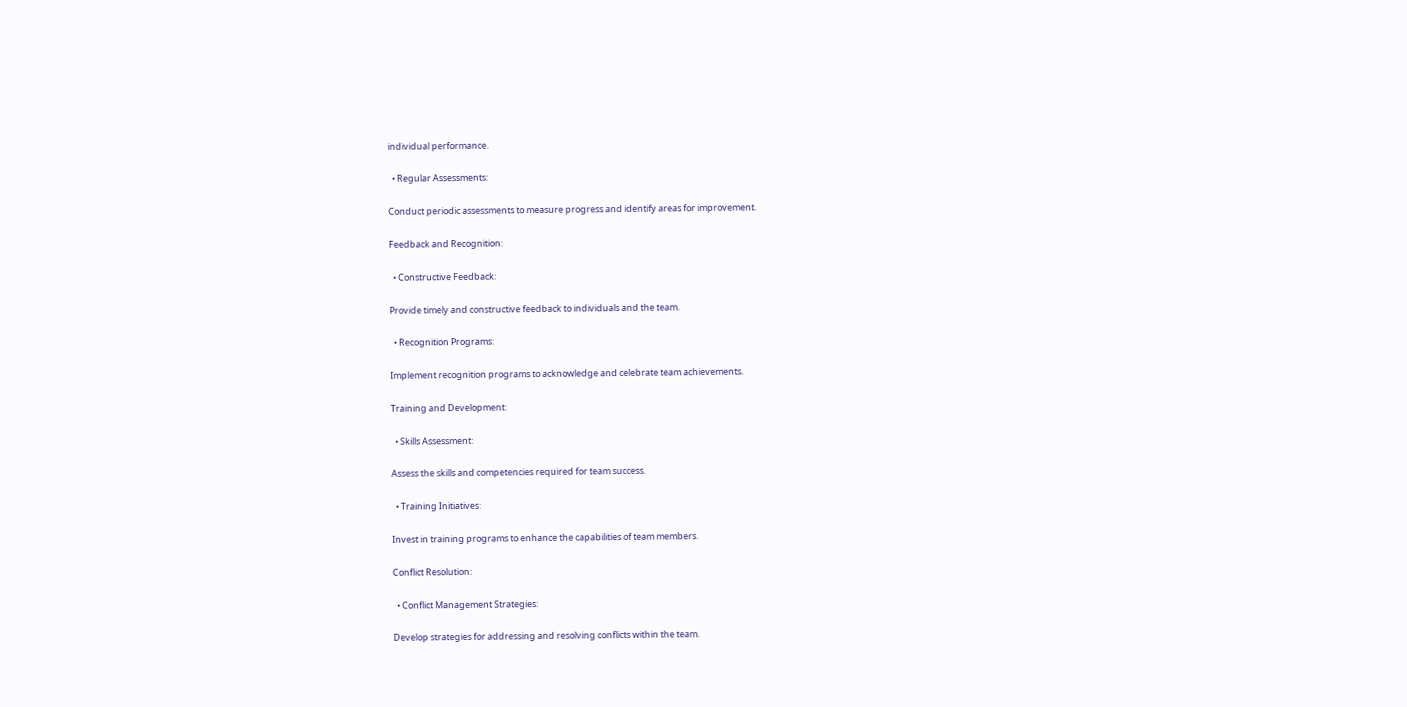individual performance.

  • Regular Assessments:

Conduct periodic assessments to measure progress and identify areas for improvement.

Feedback and Recognition:

  • Constructive Feedback:

Provide timely and constructive feedback to individuals and the team.

  • Recognition Programs:

Implement recognition programs to acknowledge and celebrate team achievements.

Training and Development:

  • Skills Assessment:

Assess the skills and competencies required for team success.

  • Training Initiatives:

Invest in training programs to enhance the capabilities of team members.

Conflict Resolution:

  • Conflict Management Strategies:

Develop strategies for addressing and resolving conflicts within the team.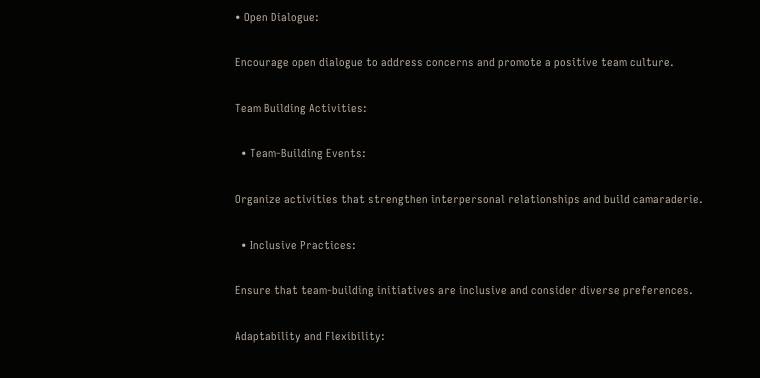• Open Dialogue:

Encourage open dialogue to address concerns and promote a positive team culture.

Team Building Activities:

  • Team-Building Events:

Organize activities that strengthen interpersonal relationships and build camaraderie.

  • Inclusive Practices:

Ensure that team-building initiatives are inclusive and consider diverse preferences.

Adaptability and Flexibility: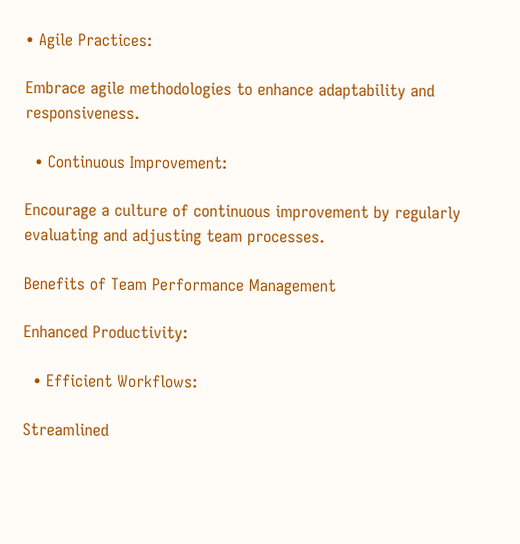• Agile Practices:

Embrace agile methodologies to enhance adaptability and responsiveness.

  • Continuous Improvement:

Encourage a culture of continuous improvement by regularly evaluating and adjusting team processes.

Benefits of Team Performance Management

Enhanced Productivity:

  • Efficient Workflows:

Streamlined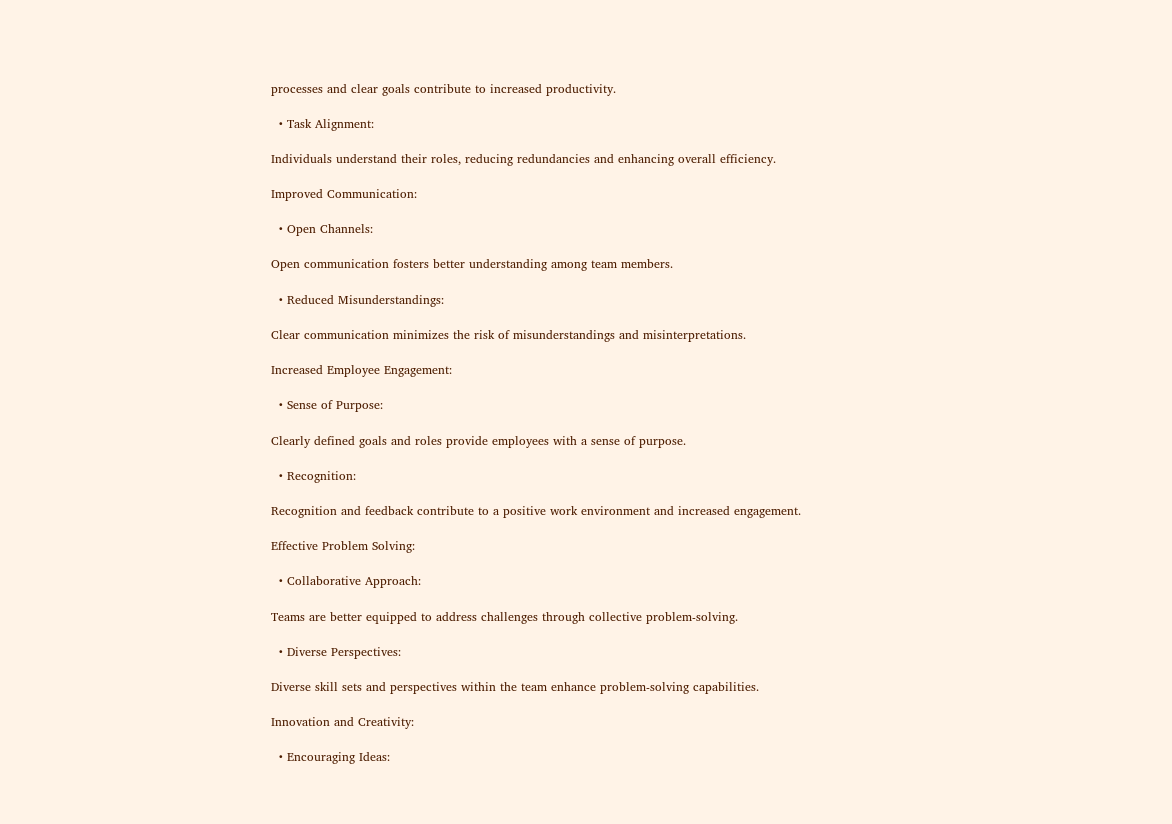processes and clear goals contribute to increased productivity.

  • Task Alignment:

Individuals understand their roles, reducing redundancies and enhancing overall efficiency.

Improved Communication:

  • Open Channels:

Open communication fosters better understanding among team members.

  • Reduced Misunderstandings:

Clear communication minimizes the risk of misunderstandings and misinterpretations.

Increased Employee Engagement:

  • Sense of Purpose:

Clearly defined goals and roles provide employees with a sense of purpose.

  • Recognition:

Recognition and feedback contribute to a positive work environment and increased engagement.

Effective Problem Solving:

  • Collaborative Approach:

Teams are better equipped to address challenges through collective problem-solving.

  • Diverse Perspectives:

Diverse skill sets and perspectives within the team enhance problem-solving capabilities.

Innovation and Creativity:

  • Encouraging Ideas: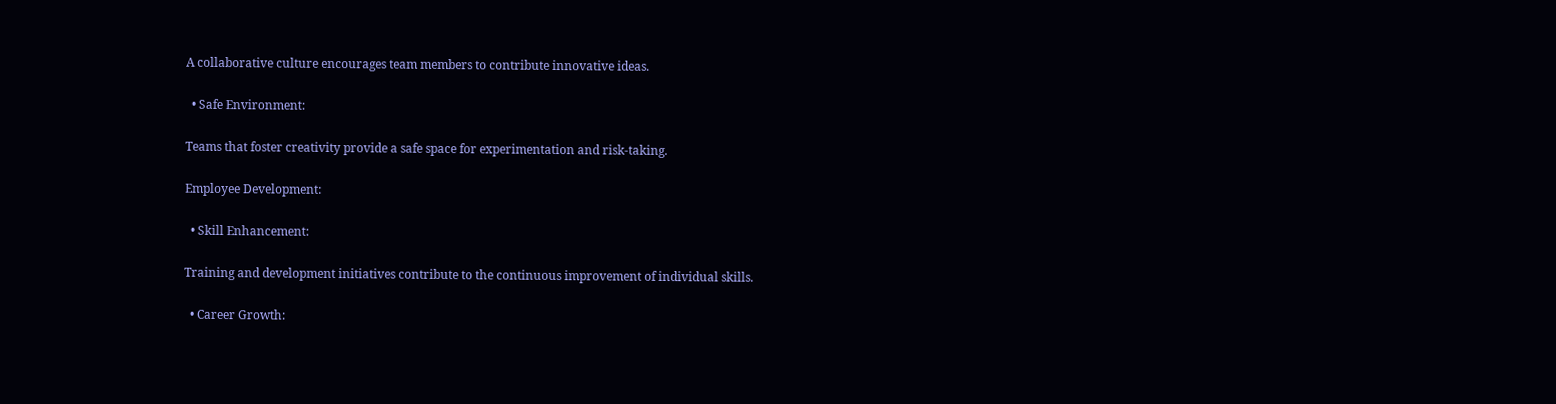A collaborative culture encourages team members to contribute innovative ideas.

  • Safe Environment:

Teams that foster creativity provide a safe space for experimentation and risk-taking.

Employee Development:

  • Skill Enhancement:

Training and development initiatives contribute to the continuous improvement of individual skills.

  • Career Growth: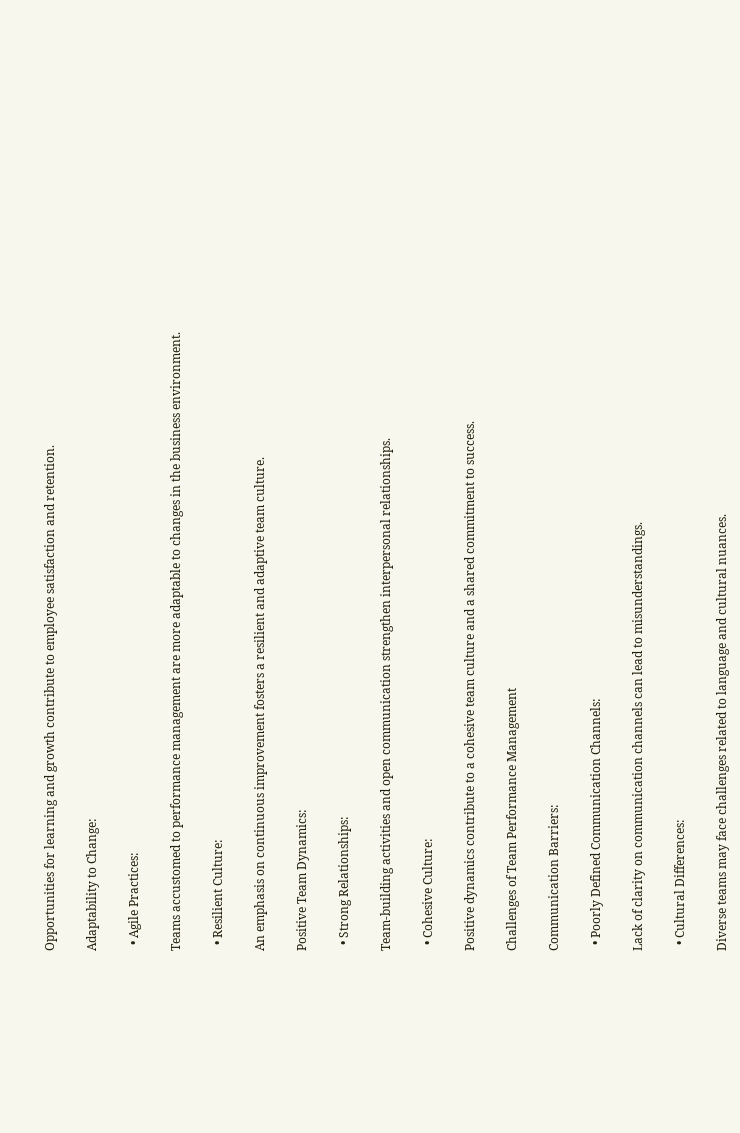Opportunities for learning and growth contribute to employee satisfaction and retention.

Adaptability to Change:

  • Agile Practices:

Teams accustomed to performance management are more adaptable to changes in the business environment.

  • Resilient Culture:

An emphasis on continuous improvement fosters a resilient and adaptive team culture.

Positive Team Dynamics:

  • Strong Relationships:

Team-building activities and open communication strengthen interpersonal relationships.

  • Cohesive Culture:

Positive dynamics contribute to a cohesive team culture and a shared commitment to success.

Challenges of Team Performance Management

Communication Barriers:

  • Poorly Defined Communication Channels:

Lack of clarity on communication channels can lead to misunderstandings.

  • Cultural Differences:

Diverse teams may face challenges related to language and cultural nuances.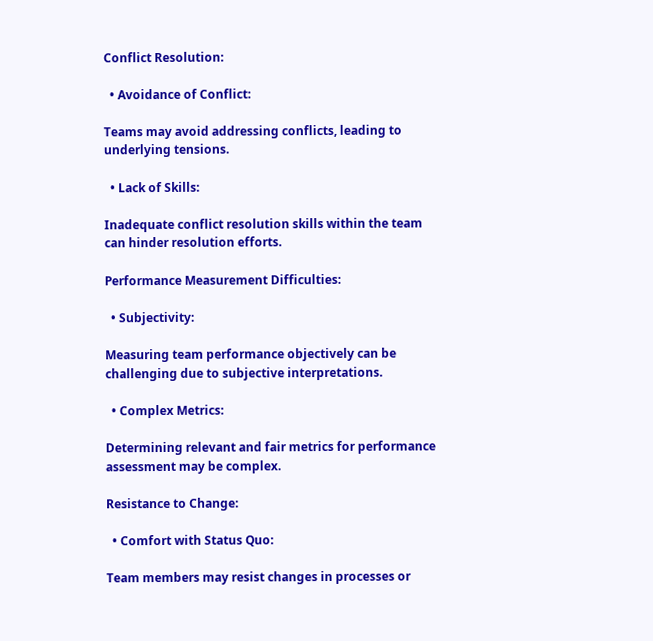Conflict Resolution:

  • Avoidance of Conflict:

Teams may avoid addressing conflicts, leading to underlying tensions.

  • Lack of Skills:

Inadequate conflict resolution skills within the team can hinder resolution efforts.

Performance Measurement Difficulties:

  • Subjectivity:

Measuring team performance objectively can be challenging due to subjective interpretations.

  • Complex Metrics:

Determining relevant and fair metrics for performance assessment may be complex.

Resistance to Change:

  • Comfort with Status Quo:

Team members may resist changes in processes or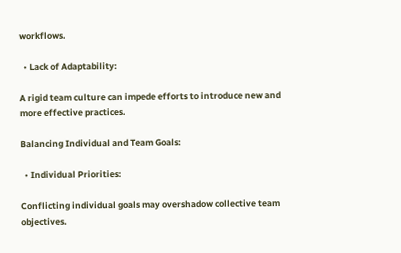workflows.

  • Lack of Adaptability:

A rigid team culture can impede efforts to introduce new and more effective practices.

Balancing Individual and Team Goals:

  • Individual Priorities:

Conflicting individual goals may overshadow collective team objectives.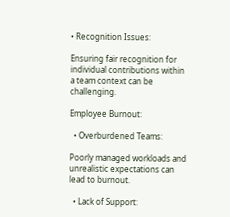• Recognition Issues:

Ensuring fair recognition for individual contributions within a team context can be challenging.

Employee Burnout:

  • Overburdened Teams:

Poorly managed workloads and unrealistic expectations can lead to burnout.

  • Lack of Support: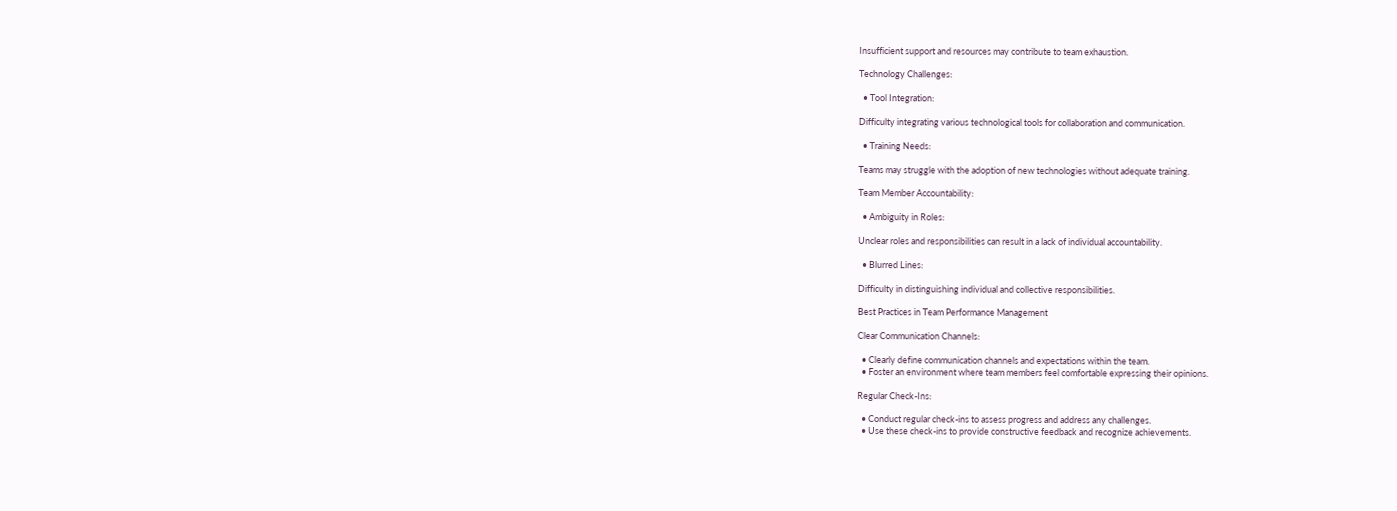Insufficient support and resources may contribute to team exhaustion.

Technology Challenges:

  • Tool Integration:

Difficulty integrating various technological tools for collaboration and communication.

  • Training Needs:

Teams may struggle with the adoption of new technologies without adequate training.

Team Member Accountability:

  • Ambiguity in Roles:

Unclear roles and responsibilities can result in a lack of individual accountability.

  • Blurred Lines:

Difficulty in distinguishing individual and collective responsibilities.

Best Practices in Team Performance Management

Clear Communication Channels:

  • Clearly define communication channels and expectations within the team.
  • Foster an environment where team members feel comfortable expressing their opinions.

Regular Check-Ins:

  • Conduct regular check-ins to assess progress and address any challenges.
  • Use these check-ins to provide constructive feedback and recognize achievements.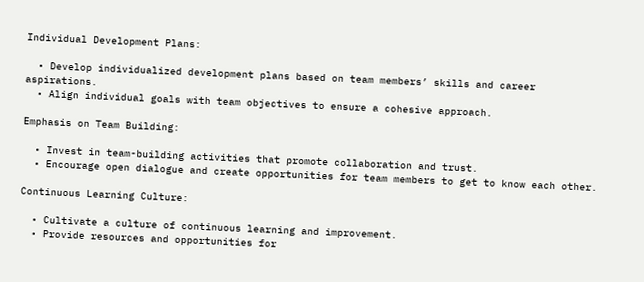Individual Development Plans:

  • Develop individualized development plans based on team members’ skills and career aspirations.
  • Align individual goals with team objectives to ensure a cohesive approach.

Emphasis on Team Building:

  • Invest in team-building activities that promote collaboration and trust.
  • Encourage open dialogue and create opportunities for team members to get to know each other.

Continuous Learning Culture:

  • Cultivate a culture of continuous learning and improvement.
  • Provide resources and opportunities for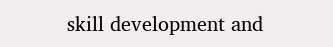skill development and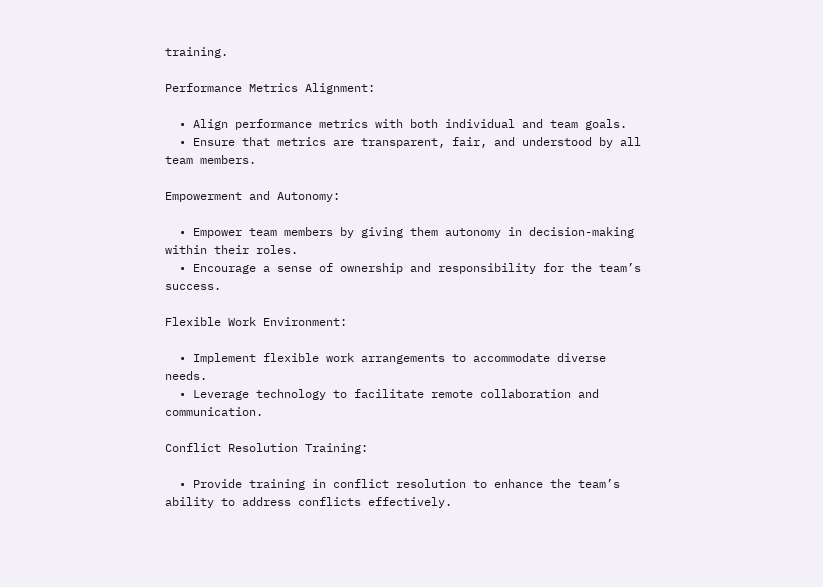training.

Performance Metrics Alignment:

  • Align performance metrics with both individual and team goals.
  • Ensure that metrics are transparent, fair, and understood by all team members.

Empowerment and Autonomy:

  • Empower team members by giving them autonomy in decision-making within their roles.
  • Encourage a sense of ownership and responsibility for the team’s success.

Flexible Work Environment:

  • Implement flexible work arrangements to accommodate diverse needs.
  • Leverage technology to facilitate remote collaboration and communication.

Conflict Resolution Training:

  • Provide training in conflict resolution to enhance the team’s ability to address conflicts effectively.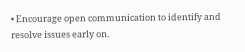• Encourage open communication to identify and resolve issues early on.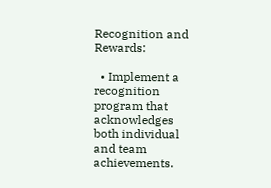Recognition and Rewards:

  • Implement a recognition program that acknowledges both individual and team achievements.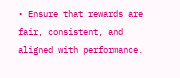• Ensure that rewards are fair, consistent, and aligned with performance.